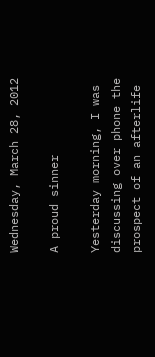Wednesday, March 28, 2012

A proud sinner

Yesterday morning, I was discussing over phone the prospect of an afterlife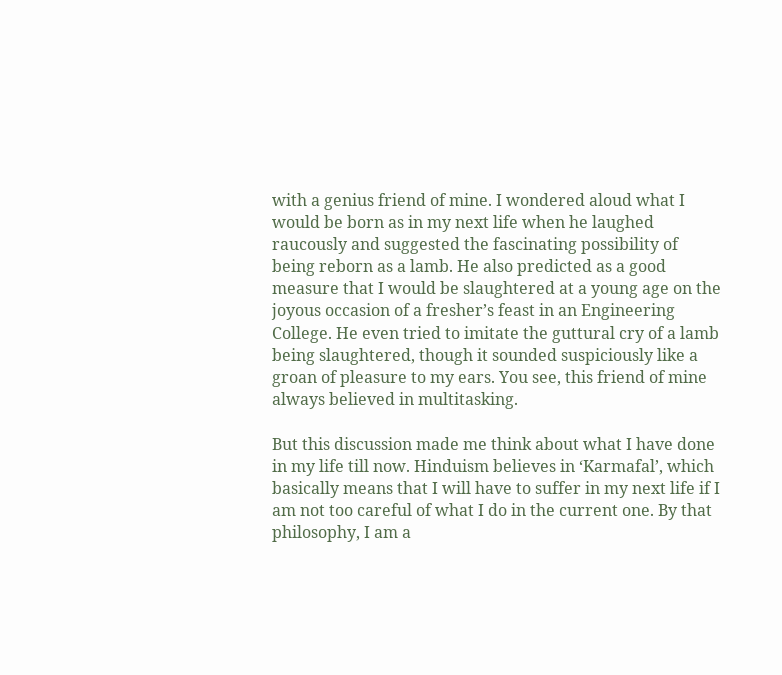with a genius friend of mine. I wondered aloud what I would be born as in my next life when he laughed raucously and suggested the fascinating possibility of being reborn as a lamb. He also predicted as a good measure that I would be slaughtered at a young age on the joyous occasion of a fresher’s feast in an Engineering College. He even tried to imitate the guttural cry of a lamb being slaughtered, though it sounded suspiciously like a groan of pleasure to my ears. You see, this friend of mine always believed in multitasking.

But this discussion made me think about what I have done in my life till now. Hinduism believes in ‘Karmafal’, which basically means that I will have to suffer in my next life if I am not too careful of what I do in the current one. By that philosophy, I am a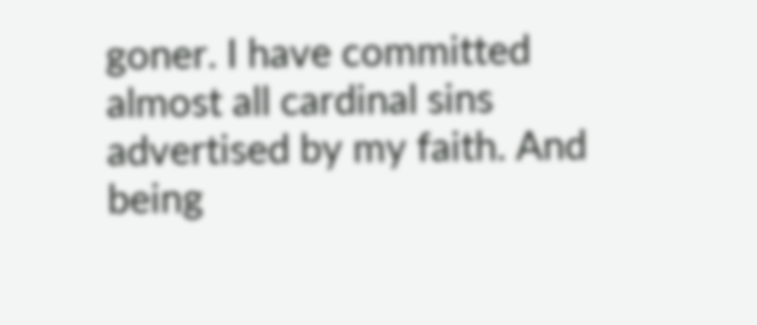goner. I have committed almost all cardinal sins advertised by my faith. And being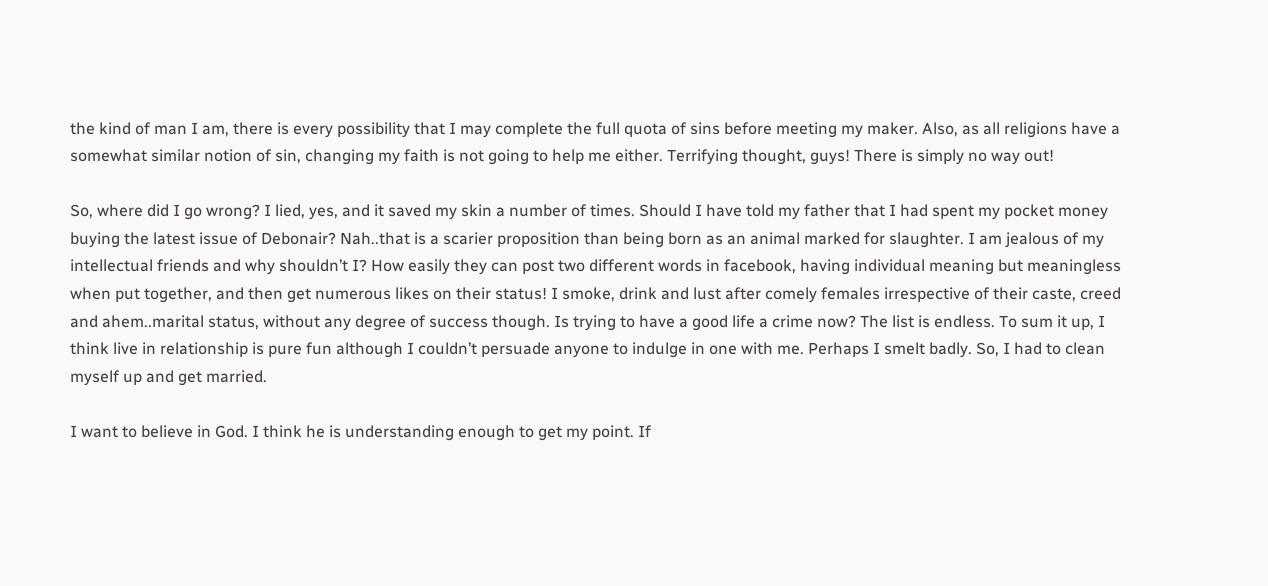the kind of man I am, there is every possibility that I may complete the full quota of sins before meeting my maker. Also, as all religions have a somewhat similar notion of sin, changing my faith is not going to help me either. Terrifying thought, guys! There is simply no way out!

So, where did I go wrong? I lied, yes, and it saved my skin a number of times. Should I have told my father that I had spent my pocket money buying the latest issue of Debonair? Nah..that is a scarier proposition than being born as an animal marked for slaughter. I am jealous of my intellectual friends and why shouldn’t I? How easily they can post two different words in facebook, having individual meaning but meaningless when put together, and then get numerous likes on their status! I smoke, drink and lust after comely females irrespective of their caste, creed and ahem..marital status, without any degree of success though. Is trying to have a good life a crime now? The list is endless. To sum it up, I think live in relationship is pure fun although I couldn’t persuade anyone to indulge in one with me. Perhaps I smelt badly. So, I had to clean myself up and get married.

I want to believe in God. I think he is understanding enough to get my point. If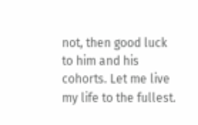not, then good luck to him and his cohorts. Let me live my life to the fullest.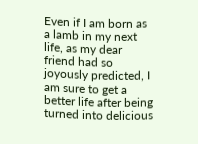Even if I am born as a lamb in my next life, as my dear friend had so joyously predicted, I am sure to get a better life after being turned into delicious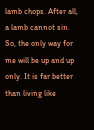lamb chops. After all, a lamb cannot sin. So, the only way for me will be up and up only. It is far better than living like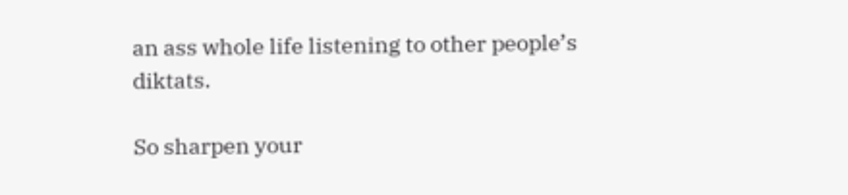an ass whole life listening to other people’s diktats.

So sharpen your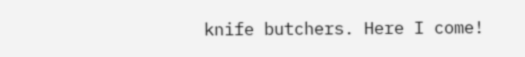knife butchers. Here I come!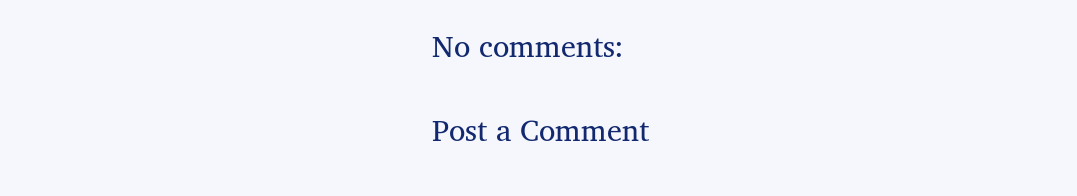No comments:

Post a Comment